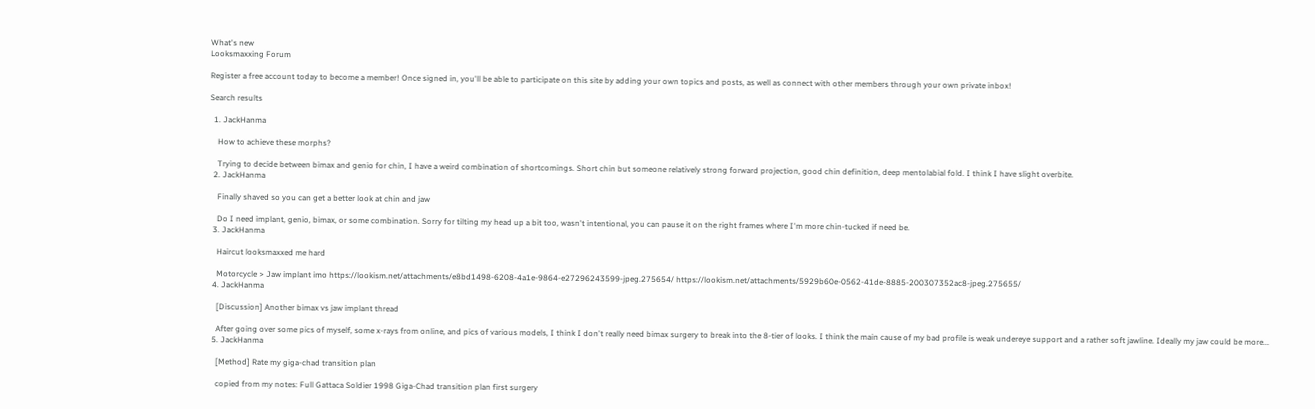What's new
Looksmaxxing Forum

Register a free account today to become a member! Once signed in, you'll be able to participate on this site by adding your own topics and posts, as well as connect with other members through your own private inbox!

Search results

  1. JackHanma

    How to achieve these morphs?

    Trying to decide between bimax and genio for chin, I have a weird combination of shortcomings. Short chin but someone relatively strong forward projection, good chin definition, deep mentolabial fold. I think I have slight overbite.
  2. JackHanma

    Finally shaved so you can get a better look at chin and jaw

    Do I need implant, genio, bimax, or some combination. Sorry for tilting my head up a bit too, wasn't intentional, you can pause it on the right frames where I'm more chin-tucked if need be.
  3. JackHanma

    Haircut looksmaxxed me hard

    Motorcycle > Jaw implant imo https://lookism.net/attachments/e8bd1498-6208-4a1e-9864-e27296243599-jpeg.275654/ https://lookism.net/attachments/5929b60e-0562-41de-8885-200307352ac8-jpeg.275655/
  4. JackHanma

    [Discussion] Another bimax vs jaw implant thread

    After going over some pics of myself, some x-rays from online, and pics of various models, I think I don't really need bimax surgery to break into the 8-tier of looks. I think the main cause of my bad profile is weak undereye support and a rather soft jawline. Ideally my jaw could be more...
  5. JackHanma

    [Method] Rate my giga-chad transition plan

    copied from my notes: Full Gattaca Soldier 1998 Giga-Chad transition plan first surgery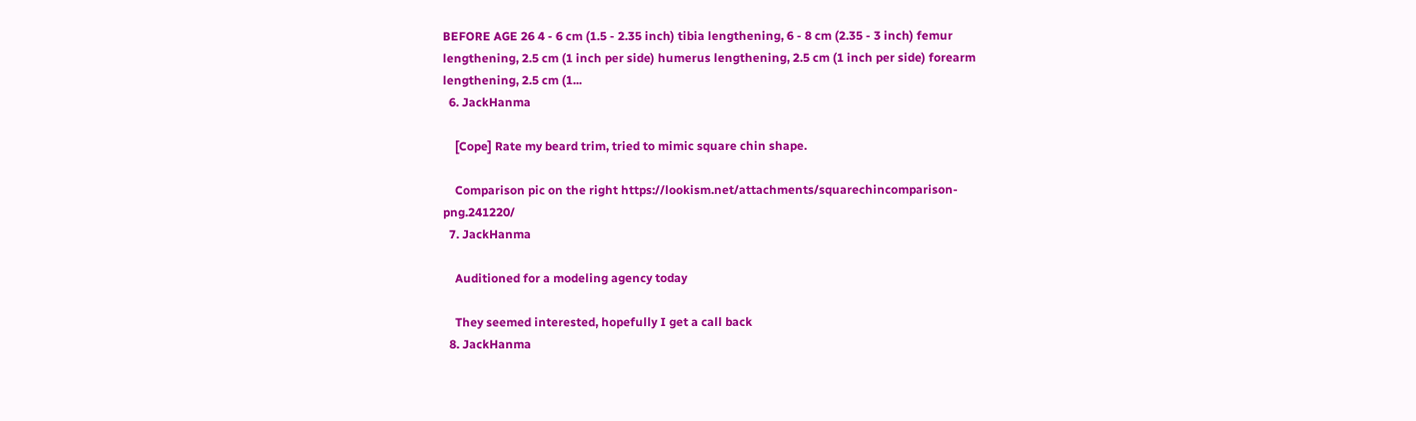BEFORE AGE 26 4 - 6 cm (1.5 - 2.35 inch) tibia lengthening, 6 - 8 cm (2.35 - 3 inch) femur lengthening, 2.5 cm (1 inch per side) humerus lengthening, 2.5 cm (1 inch per side) forearm lengthening, 2.5 cm (1...
  6. JackHanma

    [Cope] Rate my beard trim, tried to mimic square chin shape.

    Comparison pic on the right https://lookism.net/attachments/squarechincomparison-png.241220/
  7. JackHanma

    Auditioned for a modeling agency today

    They seemed interested, hopefully I get a call back
  8. JackHanma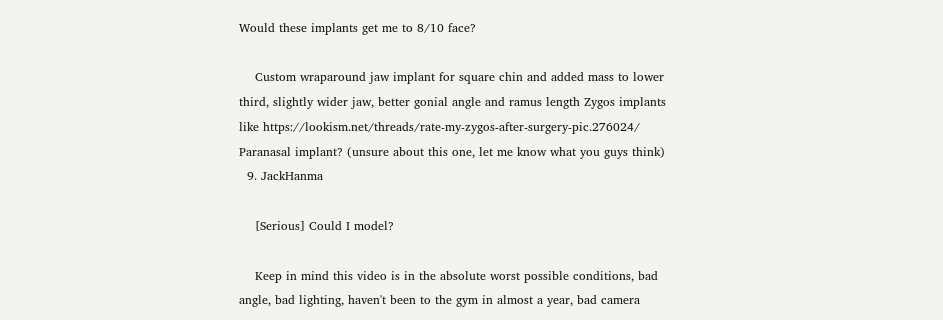Would these implants get me to 8/10 face?

    Custom wraparound jaw implant for square chin and added mass to lower third, slightly wider jaw, better gonial angle and ramus length Zygos implants like https://lookism.net/threads/rate-my-zygos-after-surgery-pic.276024/ Paranasal implant? (unsure about this one, let me know what you guys think)
  9. JackHanma

    [Serious] Could I model?

    Keep in mind this video is in the absolute worst possible conditions, bad angle, bad lighting, haven't been to the gym in almost a year, bad camera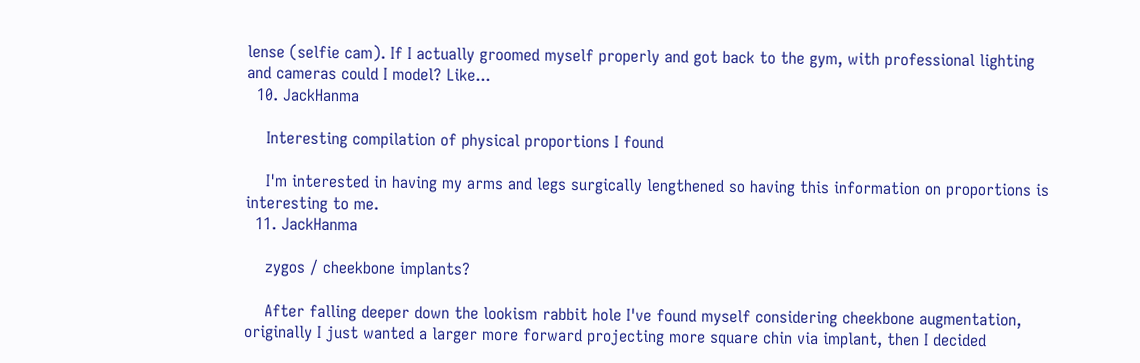lense (selfie cam). If I actually groomed myself properly and got back to the gym, with professional lighting and cameras could I model? Like...
  10. JackHanma

    Interesting compilation of physical proportions I found

    I'm interested in having my arms and legs surgically lengthened so having this information on proportions is interesting to me.
  11. JackHanma

    zygos / cheekbone implants?

    After falling deeper down the lookism rabbit hole I've found myself considering cheekbone augmentation, originally I just wanted a larger more forward projecting more square chin via implant, then I decided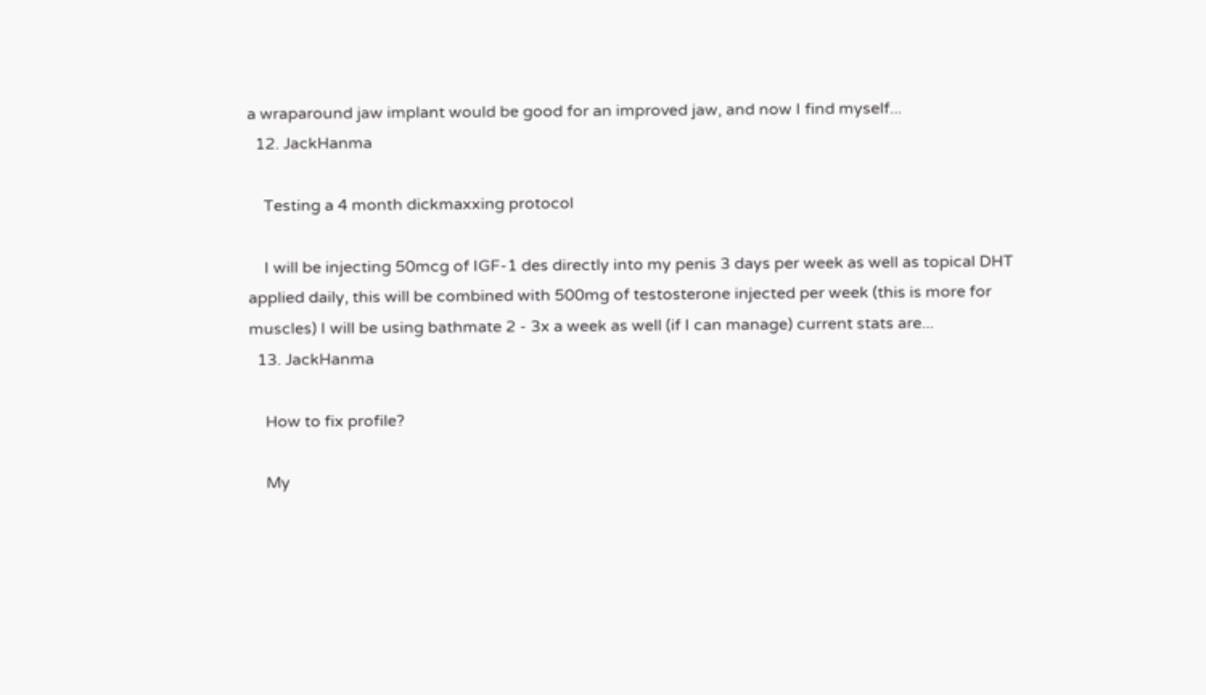a wraparound jaw implant would be good for an improved jaw, and now I find myself...
  12. JackHanma

    Testing a 4 month dickmaxxing protocol

    I will be injecting 50mcg of IGF-1 des directly into my penis 3 days per week as well as topical DHT applied daily, this will be combined with 500mg of testosterone injected per week (this is more for muscles) I will be using bathmate 2 - 3x a week as well (if I can manage) current stats are...
  13. JackHanma

    How to fix profile?

    My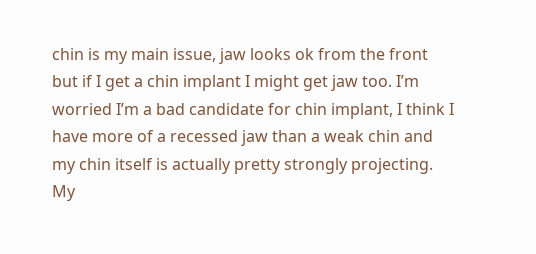chin is my main issue, jaw looks ok from the front but if I get a chin implant I might get jaw too. I’m worried I’m a bad candidate for chin implant, I think I have more of a recessed jaw than a weak chin and my chin itself is actually pretty strongly projecting. My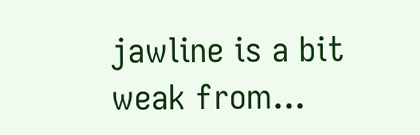jawline is a bit weak from...